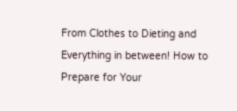From Clothes to Dieting and Everything in between! How to Prepare for Your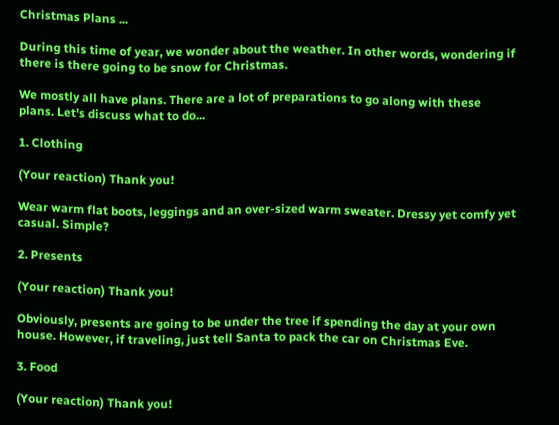Christmas Plans ...

During this time of year, we wonder about the weather. In other words, wondering if there is there going to be snow for Christmas.

We mostly all have plans. There are a lot of preparations to go along with these plans. Let's discuss what to do...

1. Clothing

(Your reaction) Thank you!

Wear warm flat boots, leggings and an over-sized warm sweater. Dressy yet comfy yet casual. Simple?

2. Presents

(Your reaction) Thank you!

Obviously, presents are going to be under the tree if spending the day at your own house. However, if traveling, just tell Santa to pack the car on Christmas Eve.

3. Food

(Your reaction) Thank you!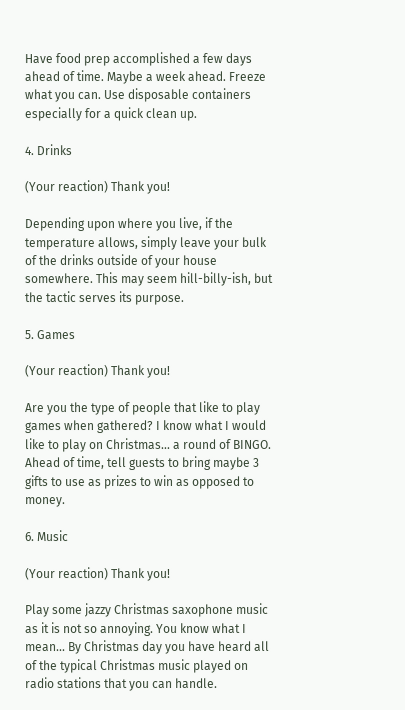Have food prep accomplished a few days ahead of time. Maybe a week ahead. Freeze what you can. Use disposable containers especially for a quick clean up.

4. Drinks

(Your reaction) Thank you!

Depending upon where you live, if the temperature allows, simply leave your bulk of the drinks outside of your house somewhere. This may seem hill-billy-ish, but the tactic serves its purpose.

5. Games

(Your reaction) Thank you!

Are you the type of people that like to play games when gathered? I know what I would like to play on Christmas... a round of BINGO. Ahead of time, tell guests to bring maybe 3 gifts to use as prizes to win as opposed to money.

6. Music

(Your reaction) Thank you!

Play some jazzy Christmas saxophone music as it is not so annoying. You know what I mean... By Christmas day you have heard all of the typical Christmas music played on radio stations that you can handle.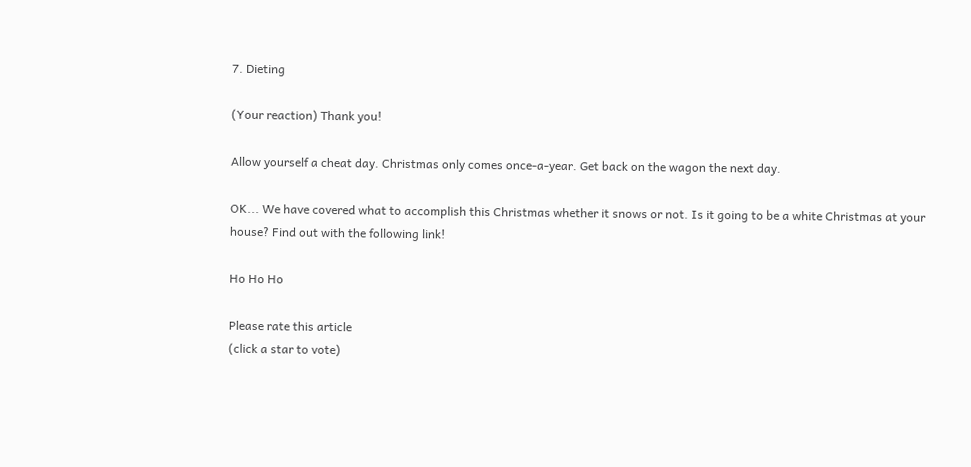7. Dieting

(Your reaction) Thank you!

Allow yourself a cheat day. Christmas only comes once-a-year. Get back on the wagon the next day.

OK... We have covered what to accomplish this Christmas whether it snows or not. Is it going to be a white Christmas at your house? Find out with the following link!

Ho Ho Ho

Please rate this article
(click a star to vote)